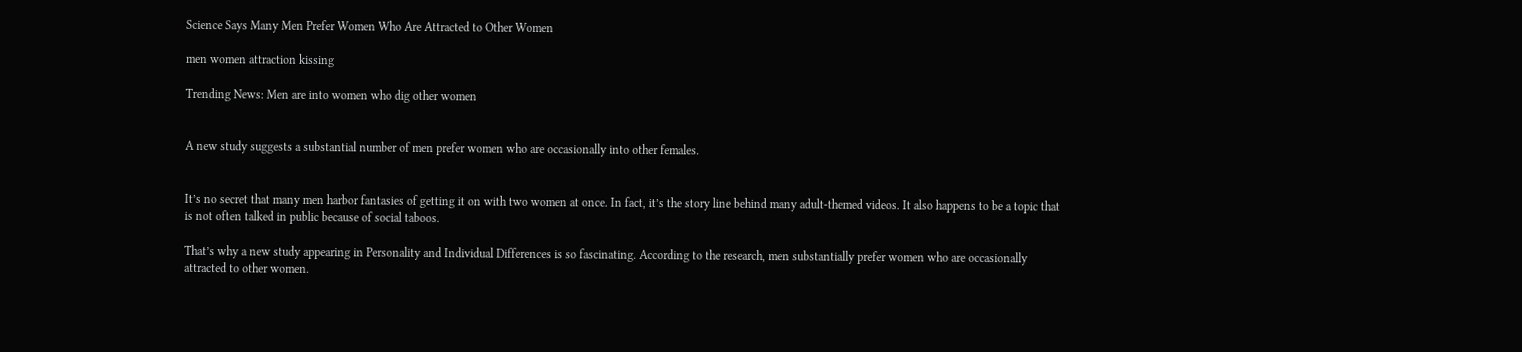Science Says Many Men Prefer Women Who Are Attracted to Other Women

men women attraction kissing

Trending News: Men are into women who dig other women


A new study suggests a substantial number of men prefer women who are occasionally into other females.


It’s no secret that many men harbor fantasies of getting it on with two women at once. In fact, it’s the story line behind many adult-themed videos. It also happens to be a topic that is not often talked in public because of social taboos.

That’s why a new study appearing in Personality and Individual Differences is so fascinating. According to the research, men substantially prefer women who are occasionally attracted to other women.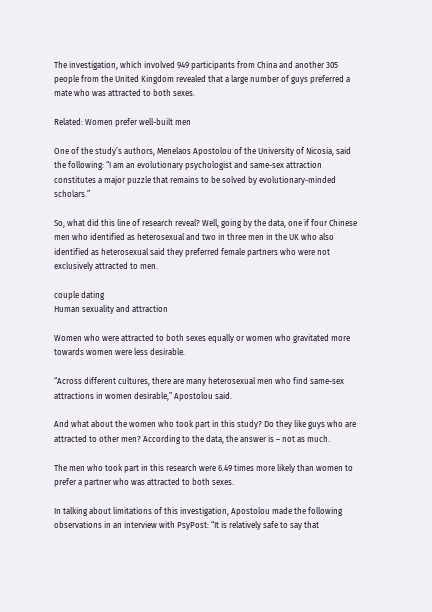The investigation, which involved 949 participants from China and another 305 people from the United Kingdom revealed that a large number of guys preferred a mate who was attracted to both sexes.

Related: Women prefer well-built men

One of the study’s authors, Menelaos Apostolou of the University of Nicosia, said the following: “I am an evolutionary psychologist and same-sex attraction constitutes a major puzzle that remains to be solved by evolutionary-minded scholars.”

So, what did this line of research reveal? Well, going by the data, one if four Chinese men who identified as heterosexual and two in three men in the UK who also identified as heterosexual said they preferred female partners who were not exclusively attracted to men.

couple dating
Human sexuality and attraction

Women who were attracted to both sexes equally or women who gravitated more towards women were less desirable.

“Across different cultures, there are many heterosexual men who find same-sex attractions in women desirable,” Apostolou said.

And what about the women who took part in this study? Do they like guys who are attracted to other men? According to the data, the answer is – not as much.

The men who took part in this research were 6.49 times more likely than women to prefer a partner who was attracted to both sexes.

In talking about limitations of this investigation, Apostolou made the following observations in an interview with PsyPost: “It is relatively safe to say that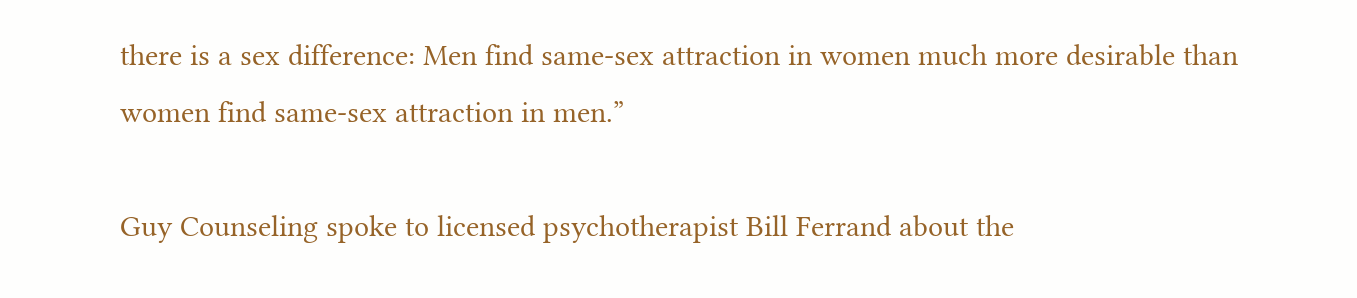there is a sex difference: Men find same-sex attraction in women much more desirable than women find same-sex attraction in men.”

Guy Counseling spoke to licensed psychotherapist Bill Ferrand about the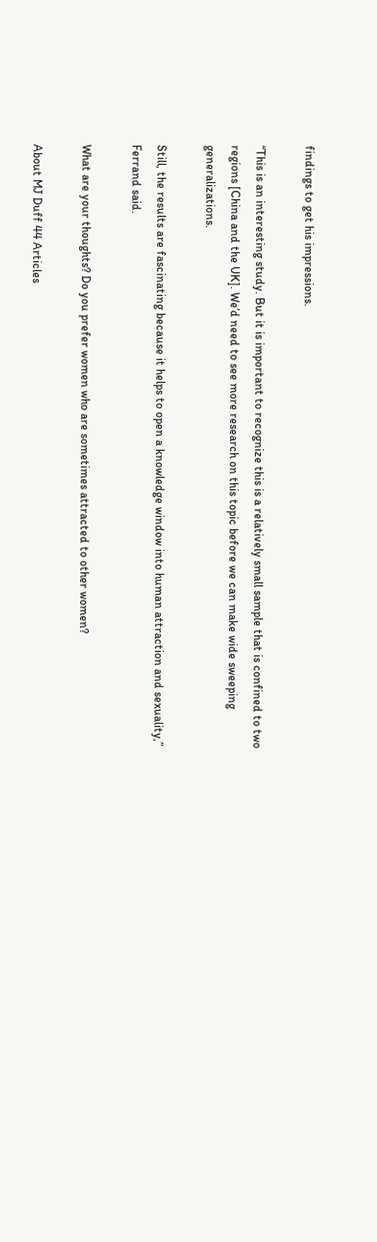findings to get his impressions.

“This is an interesting study. But it is important to recognize this is a relatively small sample that is confined to two regions [China and the UK]. We’d need to see more research on this topic before we can make wide sweeping generalizations.

Still, the results are fascinating because it helps to open a knowledge window into human attraction and sexuality,” Ferrand said.

What are your thoughts? Do you prefer women who are sometimes attracted to other women?

About MJ Duff 44 Articles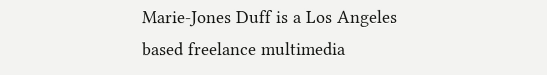Marie-Jones Duff is a Los Angeles based freelance multimedia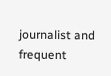journalist and frequent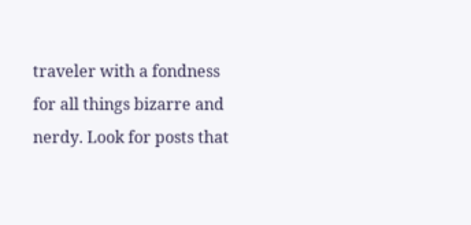traveler with a fondness for all things bizarre and nerdy. Look for posts that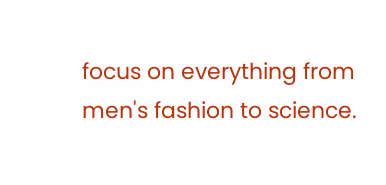focus on everything from men's fashion to science.